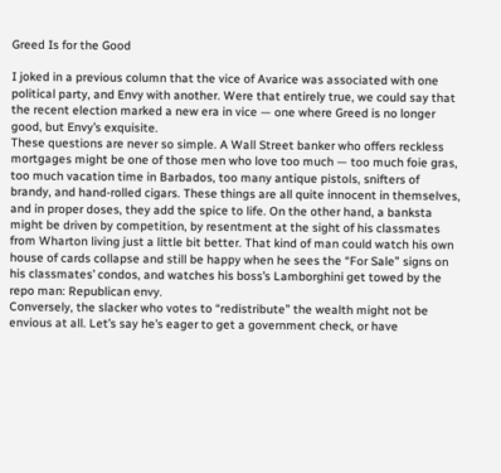Greed Is for the Good

I joked in a previous column that the vice of Avarice was associated with one political party, and Envy with another. Were that entirely true, we could say that the recent election marked a new era in vice — one where Greed is no longer good, but Envy’s exquisite.
These questions are never so simple. A Wall Street banker who offers reckless mortgages might be one of those men who love too much — too much foie gras, too much vacation time in Barbados, too many antique pistols, snifters of brandy, and hand-rolled cigars. These things are all quite innocent in themselves, and in proper doses, they add the spice to life. On the other hand, a banksta might be driven by competition, by resentment at the sight of his classmates from Wharton living just a little bit better. That kind of man could watch his own house of cards collapse and still be happy when he sees the “For Sale” signs on his classmates’ condos, and watches his boss’s Lamborghini get towed by the repo man: Republican envy.
Conversely, the slacker who votes to “redistribute” the wealth might not be envious at all. Let’s say he’s eager to get a government check, or have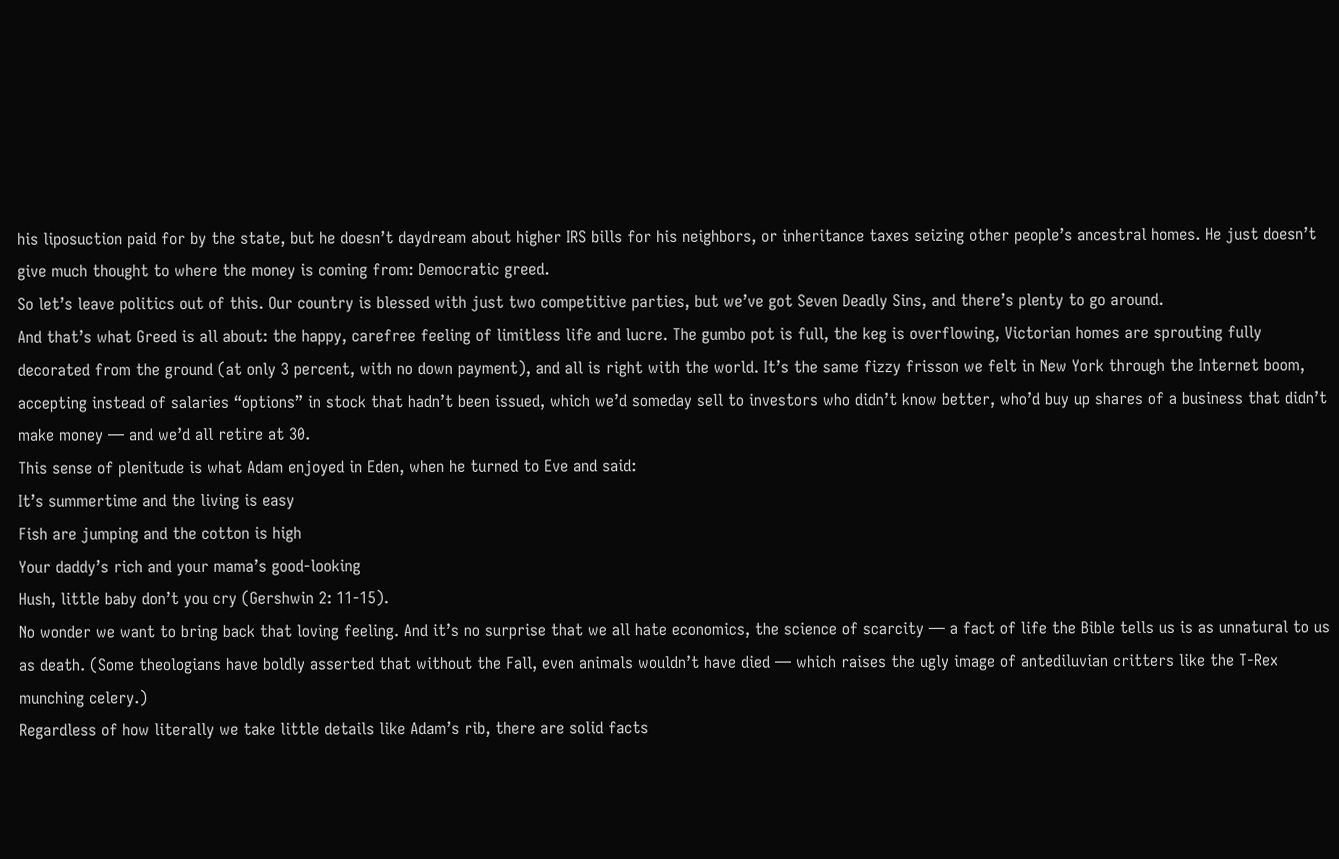his liposuction paid for by the state, but he doesn’t daydream about higher IRS bills for his neighbors, or inheritance taxes seizing other people’s ancestral homes. He just doesn’t give much thought to where the money is coming from: Democratic greed.
So let’s leave politics out of this. Our country is blessed with just two competitive parties, but we’ve got Seven Deadly Sins, and there’s plenty to go around.
And that’s what Greed is all about: the happy, carefree feeling of limitless life and lucre. The gumbo pot is full, the keg is overflowing, Victorian homes are sprouting fully decorated from the ground (at only 3 percent, with no down payment), and all is right with the world. It’s the same fizzy frisson we felt in New York through the Internet boom, accepting instead of salaries “options” in stock that hadn’t been issued, which we’d someday sell to investors who didn’t know better, who’d buy up shares of a business that didn’t make money — and we’d all retire at 30.
This sense of plenitude is what Adam enjoyed in Eden, when he turned to Eve and said:
It’s summertime and the living is easy
Fish are jumping and the cotton is high
Your daddy’s rich and your mama’s good-looking
Hush, little baby don’t you cry (Gershwin 2: 11-15).
No wonder we want to bring back that loving feeling. And it’s no surprise that we all hate economics, the science of scarcity — a fact of life the Bible tells us is as unnatural to us as death. (Some theologians have boldly asserted that without the Fall, even animals wouldn’t have died — which raises the ugly image of antediluvian critters like the T-Rex munching celery.)
Regardless of how literally we take little details like Adam’s rib, there are solid facts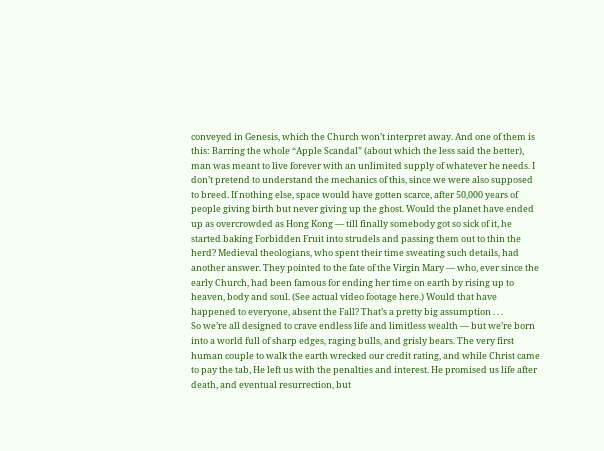conveyed in Genesis, which the Church won’t interpret away. And one of them is this: Barring the whole “Apple Scandal” (about which the less said the better), man was meant to live forever with an unlimited supply of whatever he needs. I don’t pretend to understand the mechanics of this, since we were also supposed to breed. If nothing else, space would have gotten scarce, after 50,000 years of people giving birth but never giving up the ghost. Would the planet have ended up as overcrowded as Hong Kong — till finally somebody got so sick of it, he started baking Forbidden Fruit into strudels and passing them out to thin the herd? Medieval theologians, who spent their time sweating such details, had another answer. They pointed to the fate of the Virgin Mary — who, ever since the early Church, had been famous for ending her time on earth by rising up to heaven, body and soul. (See actual video footage here.) Would that have happened to everyone, absent the Fall? That’s a pretty big assumption . . .
So we’re all designed to crave endless life and limitless wealth — but we’re born into a world full of sharp edges, raging bulls, and grisly bears. The very first human couple to walk the earth wrecked our credit rating, and while Christ came to pay the tab, He left us with the penalties and interest. He promised us life after death, and eventual resurrection, but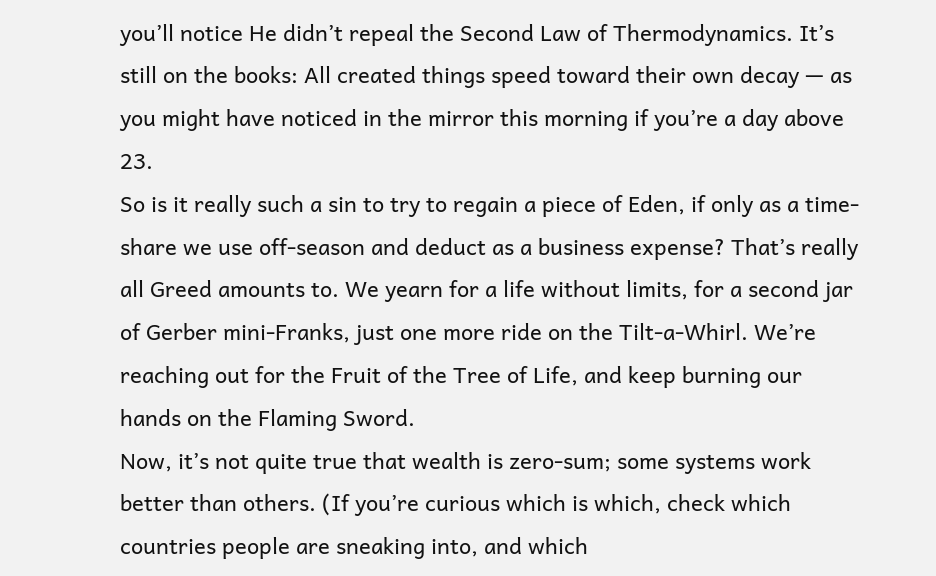you’ll notice He didn’t repeal the Second Law of Thermodynamics. It’s still on the books: All created things speed toward their own decay — as you might have noticed in the mirror this morning if you’re a day above 23.
So is it really such a sin to try to regain a piece of Eden, if only as a time-share we use off-season and deduct as a business expense? That’s really all Greed amounts to. We yearn for a life without limits, for a second jar of Gerber mini-Franks, just one more ride on the Tilt-a-Whirl. We’re reaching out for the Fruit of the Tree of Life, and keep burning our hands on the Flaming Sword.
Now, it’s not quite true that wealth is zero-sum; some systems work better than others. (If you’re curious which is which, check which countries people are sneaking into, and which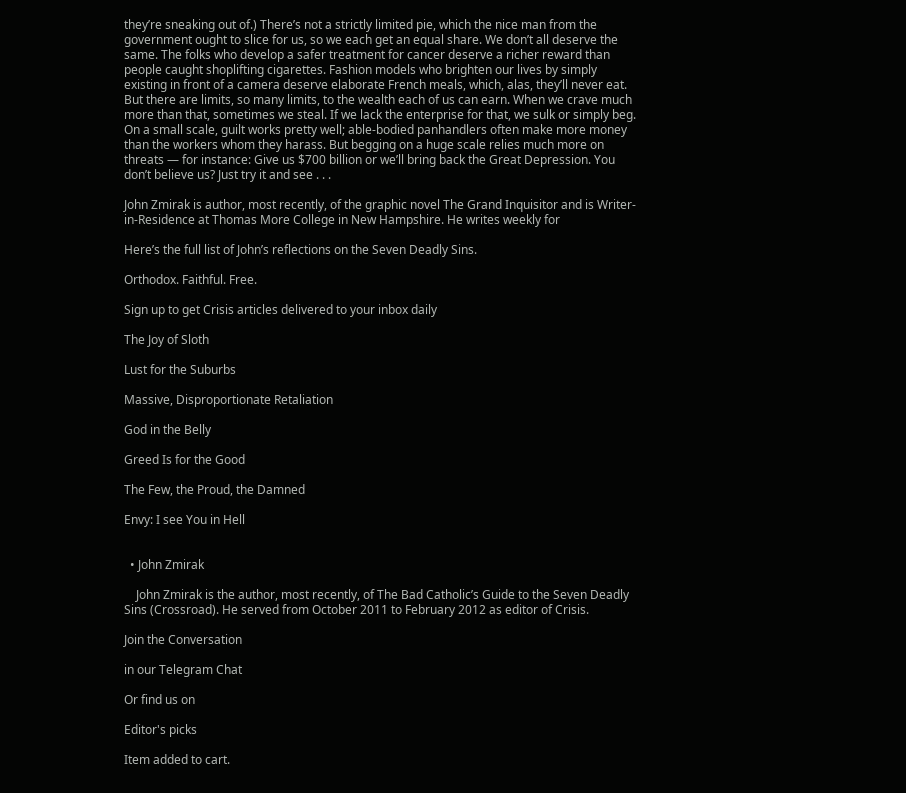they’re sneaking out of.) There’s not a strictly limited pie, which the nice man from the government ought to slice for us, so we each get an equal share. We don’t all deserve the same. The folks who develop a safer treatment for cancer deserve a richer reward than people caught shoplifting cigarettes. Fashion models who brighten our lives by simply existing in front of a camera deserve elaborate French meals, which, alas, they’ll never eat.
But there are limits, so many limits, to the wealth each of us can earn. When we crave much more than that, sometimes we steal. If we lack the enterprise for that, we sulk or simply beg. On a small scale, guilt works pretty well; able-bodied panhandlers often make more money than the workers whom they harass. But begging on a huge scale relies much more on threats — for instance: Give us $700 billion or we’ll bring back the Great Depression. You don’t believe us? Just try it and see . . .

John Zmirak is author, most recently, of the graphic novel The Grand Inquisitor and is Writer-in-Residence at Thomas More College in New Hampshire. He writes weekly for

Here’s the full list of John’s reflections on the Seven Deadly Sins.

Orthodox. Faithful. Free.

Sign up to get Crisis articles delivered to your inbox daily

The Joy of Sloth

Lust for the Suburbs

Massive, Disproportionate Retaliation

God in the Belly

Greed Is for the Good

The Few, the Proud, the Damned

Envy: I see You in Hell


  • John Zmirak

    John Zmirak is the author, most recently, of The Bad Catholic’s Guide to the Seven Deadly Sins (Crossroad). He served from October 2011 to February 2012 as editor of Crisis.

Join the Conversation

in our Telegram Chat

Or find us on

Editor's picks

Item added to cart.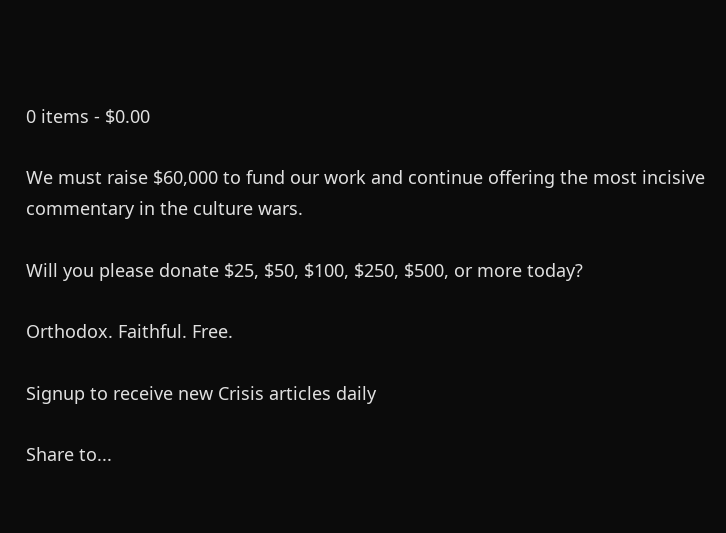0 items - $0.00

We must raise $60,000 to fund our work and continue offering the most incisive commentary in the culture wars.

Will you please donate $25, $50, $100, $250, $500, or more today?

Orthodox. Faithful. Free.

Signup to receive new Crisis articles daily

Share to...